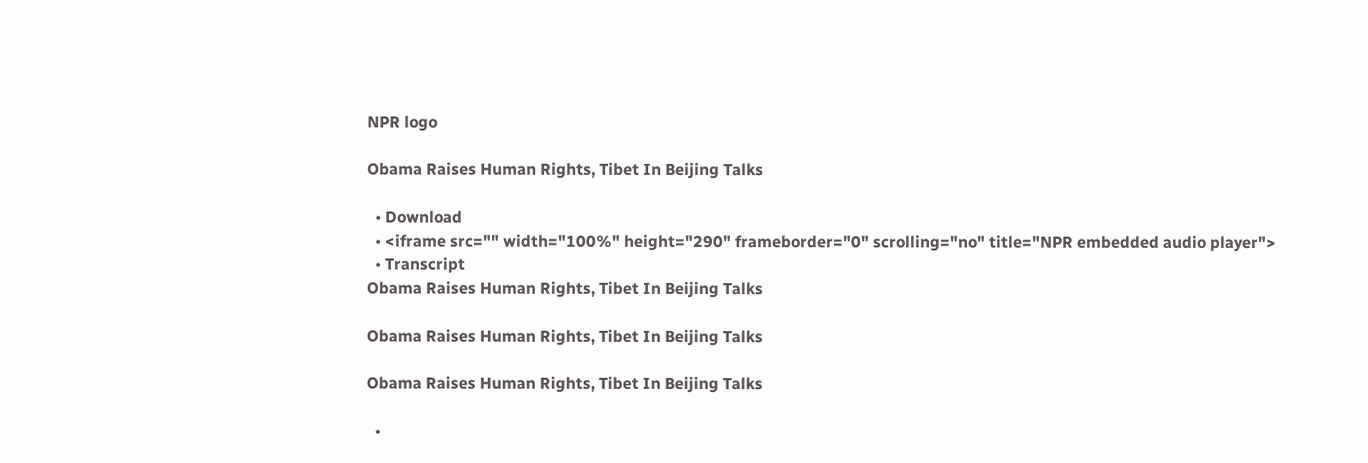NPR logo

Obama Raises Human Rights, Tibet In Beijing Talks

  • Download
  • <iframe src="" width="100%" height="290" frameborder="0" scrolling="no" title="NPR embedded audio player">
  • Transcript
Obama Raises Human Rights, Tibet In Beijing Talks

Obama Raises Human Rights, Tibet In Beijing Talks

Obama Raises Human Rights, Tibet In Beijing Talks

  •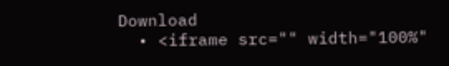Download
  • <iframe src="" width="100%"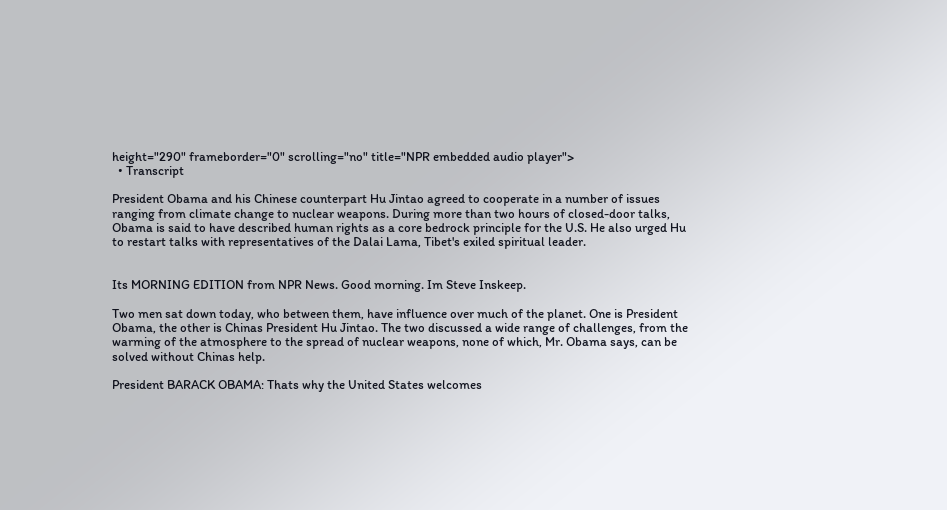height="290" frameborder="0" scrolling="no" title="NPR embedded audio player">
  • Transcript

President Obama and his Chinese counterpart Hu Jintao agreed to cooperate in a number of issues ranging from climate change to nuclear weapons. During more than two hours of closed-door talks, Obama is said to have described human rights as a core bedrock principle for the U.S. He also urged Hu to restart talks with representatives of the Dalai Lama, Tibet's exiled spiritual leader.


Its MORNING EDITION from NPR News. Good morning. Im Steve Inskeep.

Two men sat down today, who between them, have influence over much of the planet. One is President Obama, the other is Chinas President Hu Jintao. The two discussed a wide range of challenges, from the warming of the atmosphere to the spread of nuclear weapons, none of which, Mr. Obama says, can be solved without Chinas help.

President BARACK OBAMA: Thats why the United States welcomes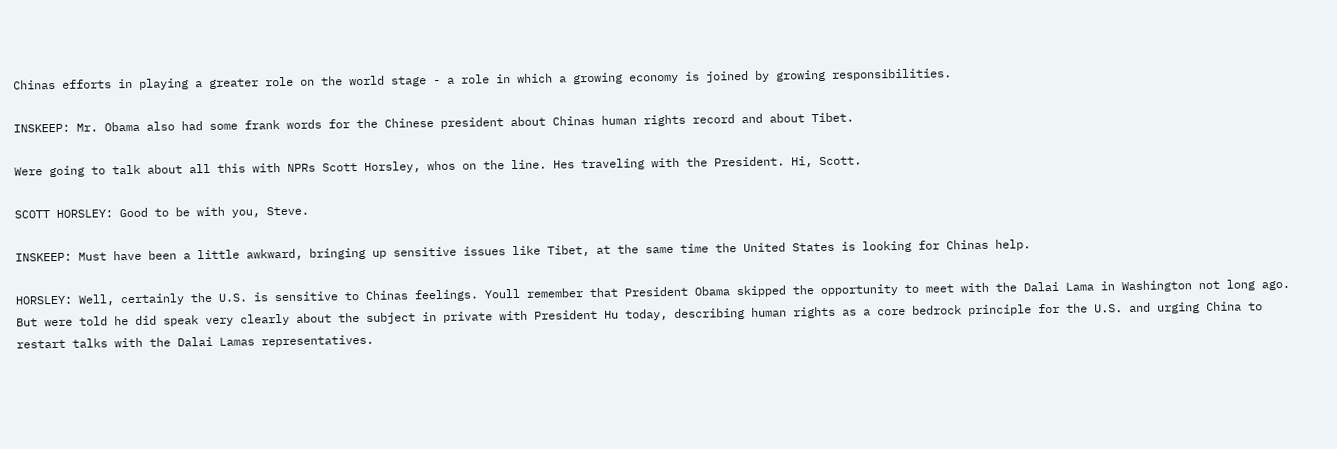Chinas efforts in playing a greater role on the world stage - a role in which a growing economy is joined by growing responsibilities.

INSKEEP: Mr. Obama also had some frank words for the Chinese president about Chinas human rights record and about Tibet.

Were going to talk about all this with NPRs Scott Horsley, whos on the line. Hes traveling with the President. Hi, Scott.

SCOTT HORSLEY: Good to be with you, Steve.

INSKEEP: Must have been a little awkward, bringing up sensitive issues like Tibet, at the same time the United States is looking for Chinas help.

HORSLEY: Well, certainly the U.S. is sensitive to Chinas feelings. Youll remember that President Obama skipped the opportunity to meet with the Dalai Lama in Washington not long ago. But were told he did speak very clearly about the subject in private with President Hu today, describing human rights as a core bedrock principle for the U.S. and urging China to restart talks with the Dalai Lamas representatives.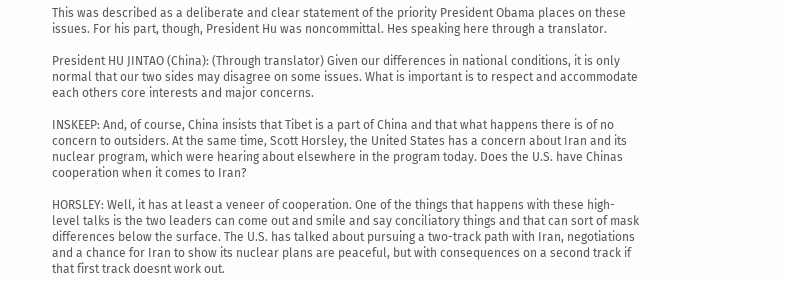This was described as a deliberate and clear statement of the priority President Obama places on these issues. For his part, though, President Hu was noncommittal. Hes speaking here through a translator.

President HU JINTAO (China): (Through translator) Given our differences in national conditions, it is only normal that our two sides may disagree on some issues. What is important is to respect and accommodate each others core interests and major concerns.

INSKEEP: And, of course, China insists that Tibet is a part of China and that what happens there is of no concern to outsiders. At the same time, Scott Horsley, the United States has a concern about Iran and its nuclear program, which were hearing about elsewhere in the program today. Does the U.S. have Chinas cooperation when it comes to Iran?

HORSLEY: Well, it has at least a veneer of cooperation. One of the things that happens with these high-level talks is the two leaders can come out and smile and say conciliatory things and that can sort of mask differences below the surface. The U.S. has talked about pursuing a two-track path with Iran, negotiations and a chance for Iran to show its nuclear plans are peaceful, but with consequences on a second track if that first track doesnt work out.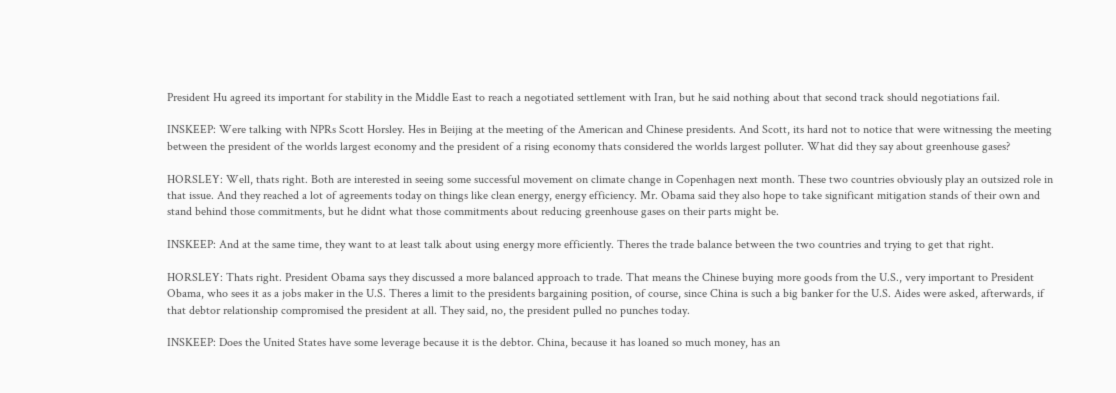President Hu agreed its important for stability in the Middle East to reach a negotiated settlement with Iran, but he said nothing about that second track should negotiations fail.

INSKEEP: Were talking with NPRs Scott Horsley. Hes in Beijing at the meeting of the American and Chinese presidents. And Scott, its hard not to notice that were witnessing the meeting between the president of the worlds largest economy and the president of a rising economy thats considered the worlds largest polluter. What did they say about greenhouse gases?

HORSLEY: Well, thats right. Both are interested in seeing some successful movement on climate change in Copenhagen next month. These two countries obviously play an outsized role in that issue. And they reached a lot of agreements today on things like clean energy, energy efficiency. Mr. Obama said they also hope to take significant mitigation stands of their own and stand behind those commitments, but he didnt what those commitments about reducing greenhouse gases on their parts might be.

INSKEEP: And at the same time, they want to at least talk about using energy more efficiently. Theres the trade balance between the two countries and trying to get that right.

HORSLEY: Thats right. President Obama says they discussed a more balanced approach to trade. That means the Chinese buying more goods from the U.S., very important to President Obama, who sees it as a jobs maker in the U.S. Theres a limit to the presidents bargaining position, of course, since China is such a big banker for the U.S. Aides were asked, afterwards, if that debtor relationship compromised the president at all. They said, no, the president pulled no punches today.

INSKEEP: Does the United States have some leverage because it is the debtor. China, because it has loaned so much money, has an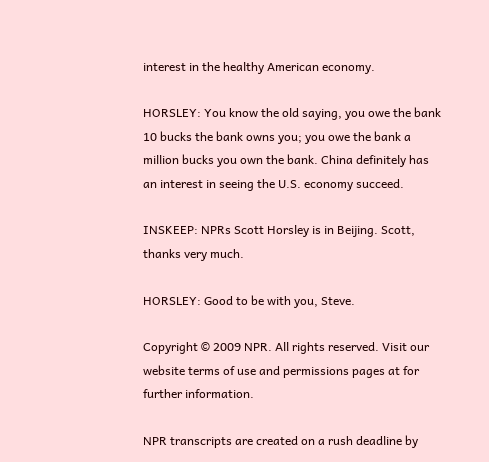interest in the healthy American economy.

HORSLEY: You know the old saying, you owe the bank 10 bucks the bank owns you; you owe the bank a million bucks you own the bank. China definitely has an interest in seeing the U.S. economy succeed.

INSKEEP: NPRs Scott Horsley is in Beijing. Scott, thanks very much.

HORSLEY: Good to be with you, Steve.

Copyright © 2009 NPR. All rights reserved. Visit our website terms of use and permissions pages at for further information.

NPR transcripts are created on a rush deadline by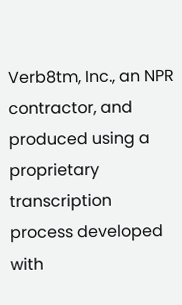Verb8tm, Inc., an NPR contractor, and produced using a proprietary transcription process developed with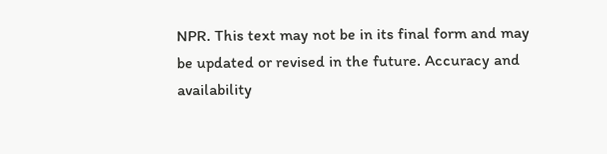NPR. This text may not be in its final form and may be updated or revised in the future. Accuracy and availability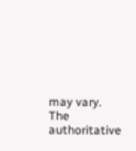may vary. The authoritative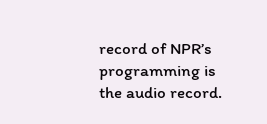record of NPR’s programming is the audio record.